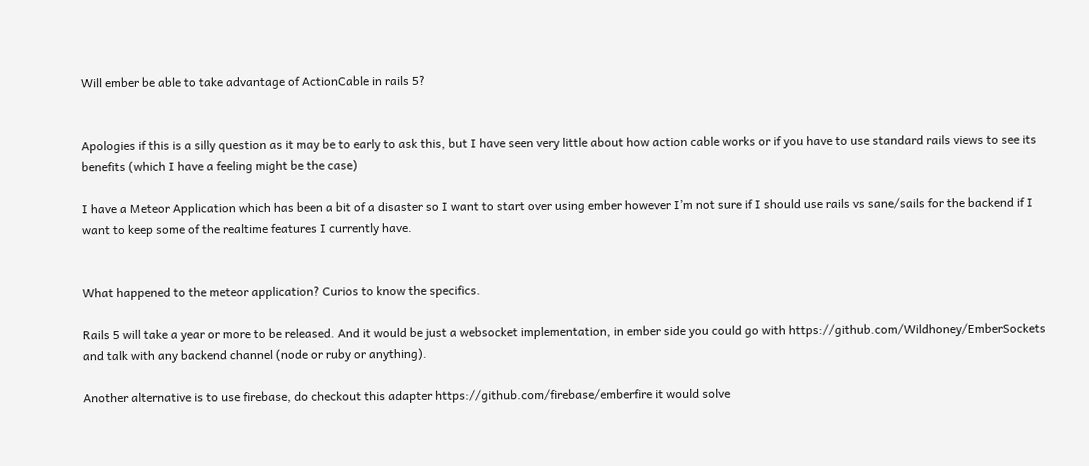Will ember be able to take advantage of ActionCable in rails 5?


Apologies if this is a silly question as it may be to early to ask this, but I have seen very little about how action cable works or if you have to use standard rails views to see its benefits (which I have a feeling might be the case)

I have a Meteor Application which has been a bit of a disaster so I want to start over using ember however I’m not sure if I should use rails vs sane/sails for the backend if I want to keep some of the realtime features I currently have.


What happened to the meteor application? Curios to know the specifics.

Rails 5 will take a year or more to be released. And it would be just a websocket implementation, in ember side you could go with https://github.com/Wildhoney/EmberSockets and talk with any backend channel (node or ruby or anything).

Another alternative is to use firebase, do checkout this adapter https://github.com/firebase/emberfire it would solve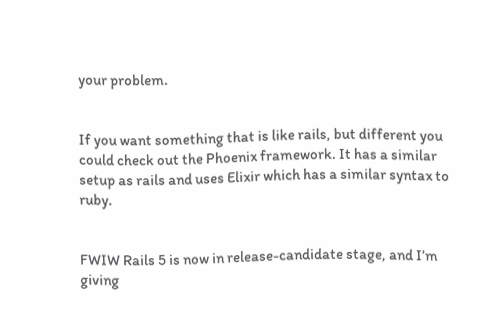your problem.


If you want something that is like rails, but different you could check out the Phoenix framework. It has a similar setup as rails and uses Elixir which has a similar syntax to ruby.


FWIW Rails 5 is now in release-candidate stage, and I’m giving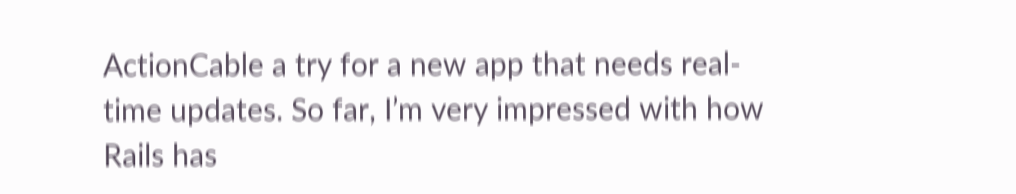ActionCable a try for a new app that needs real-time updates. So far, I’m very impressed with how Rails has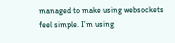managed to make using websockets feel simple. I’m using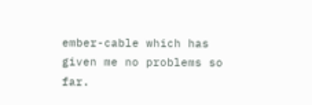ember-cable which has given me no problems so far.